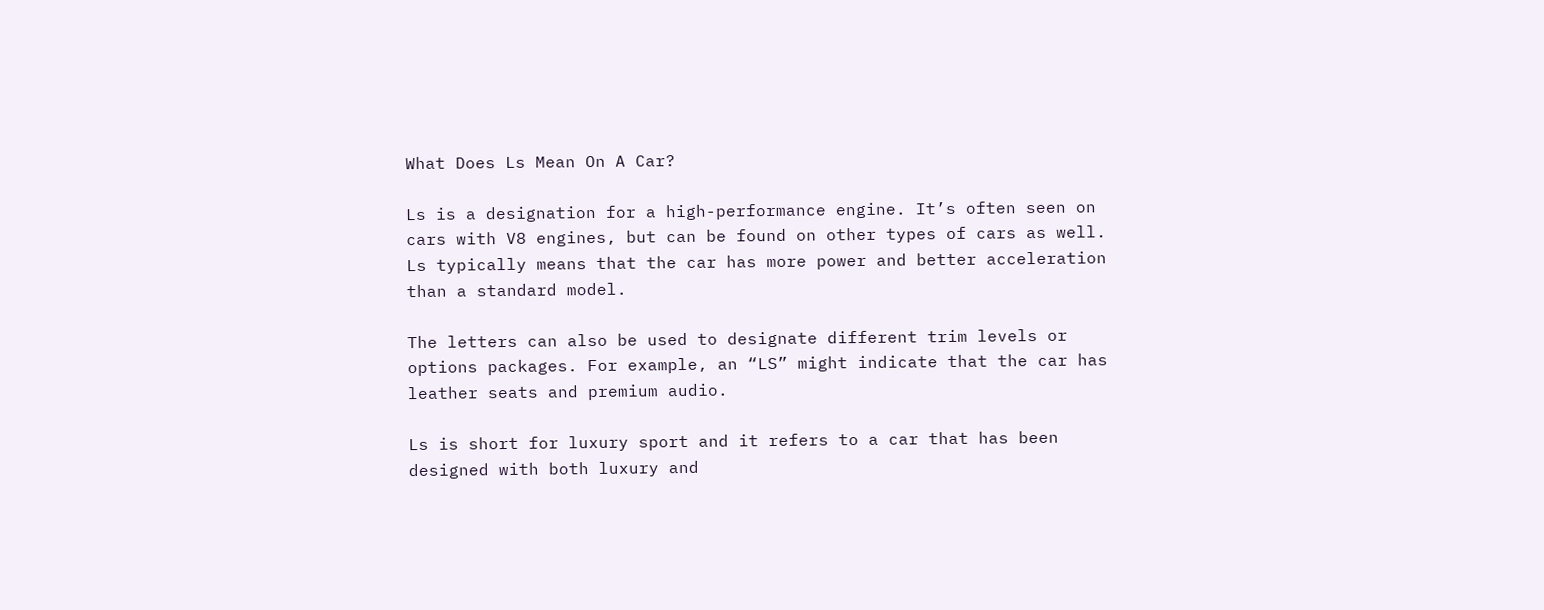What Does Ls Mean On A Car?

Ls is a designation for a high-performance engine. It’s often seen on cars with V8 engines, but can be found on other types of cars as well. Ls typically means that the car has more power and better acceleration than a standard model.

The letters can also be used to designate different trim levels or options packages. For example, an “LS” might indicate that the car has leather seats and premium audio.

Ls is short for luxury sport and it refers to a car that has been designed with both luxury and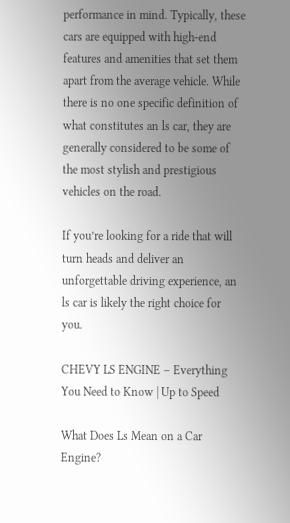performance in mind. Typically, these cars are equipped with high-end features and amenities that set them apart from the average vehicle. While there is no one specific definition of what constitutes an ls car, they are generally considered to be some of the most stylish and prestigious vehicles on the road.

If you’re looking for a ride that will turn heads and deliver an unforgettable driving experience, an ls car is likely the right choice for you.

CHEVY LS ENGINE – Everything You Need to Know | Up to Speed

What Does Ls Mean on a Car Engine?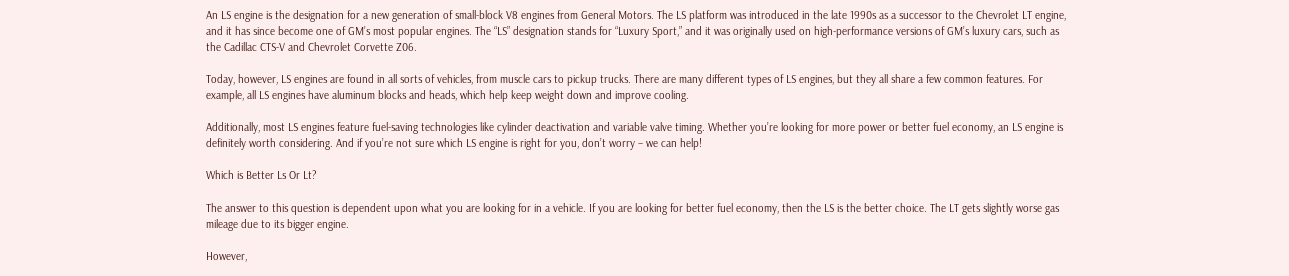An LS engine is the designation for a new generation of small-block V8 engines from General Motors. The LS platform was introduced in the late 1990s as a successor to the Chevrolet LT engine, and it has since become one of GM’s most popular engines. The “LS” designation stands for “Luxury Sport,” and it was originally used on high-performance versions of GM’s luxury cars, such as the Cadillac CTS-V and Chevrolet Corvette Z06.

Today, however, LS engines are found in all sorts of vehicles, from muscle cars to pickup trucks. There are many different types of LS engines, but they all share a few common features. For example, all LS engines have aluminum blocks and heads, which help keep weight down and improve cooling.

Additionally, most LS engines feature fuel-saving technologies like cylinder deactivation and variable valve timing. Whether you’re looking for more power or better fuel economy, an LS engine is definitely worth considering. And if you’re not sure which LS engine is right for you, don’t worry – we can help!

Which is Better Ls Or Lt?

The answer to this question is dependent upon what you are looking for in a vehicle. If you are looking for better fuel economy, then the LS is the better choice. The LT gets slightly worse gas mileage due to its bigger engine.

However,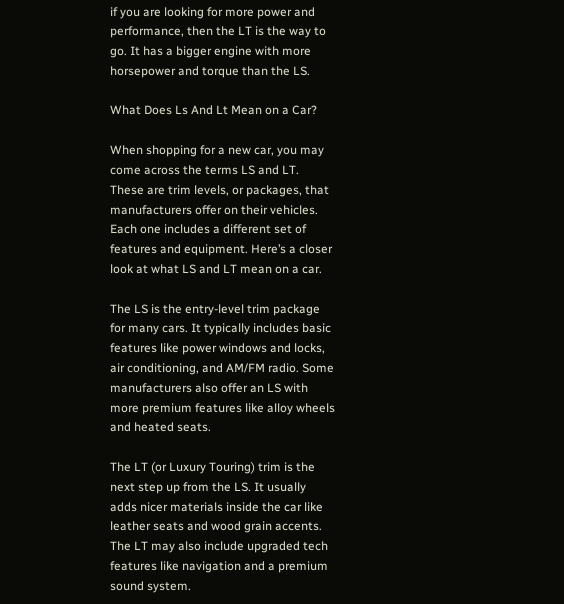if you are looking for more power and performance, then the LT is the way to go. It has a bigger engine with more horsepower and torque than the LS.

What Does Ls And Lt Mean on a Car?

When shopping for a new car, you may come across the terms LS and LT. These are trim levels, or packages, that manufacturers offer on their vehicles. Each one includes a different set of features and equipment. Here’s a closer look at what LS and LT mean on a car.

The LS is the entry-level trim package for many cars. It typically includes basic features like power windows and locks, air conditioning, and AM/FM radio. Some manufacturers also offer an LS with more premium features like alloy wheels and heated seats.

The LT (or Luxury Touring) trim is the next step up from the LS. It usually adds nicer materials inside the car like leather seats and wood grain accents. The LT may also include upgraded tech features like navigation and a premium sound system.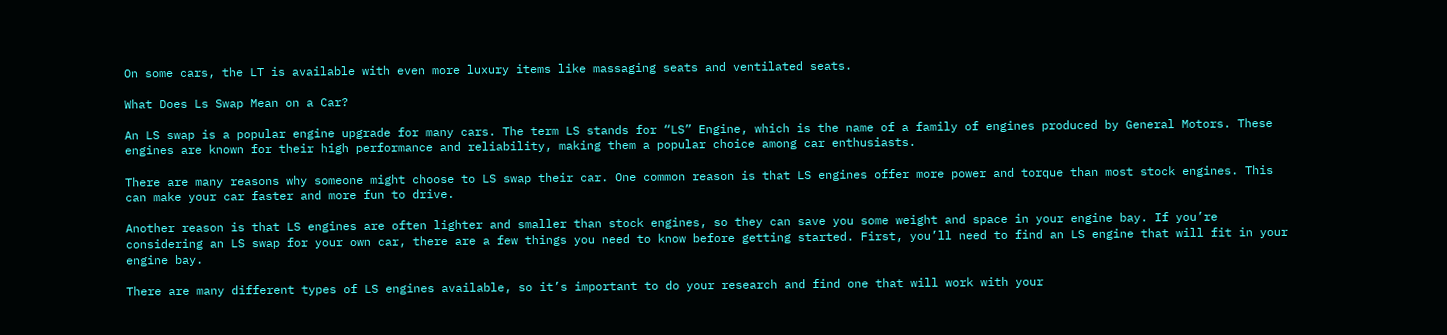On some cars, the LT is available with even more luxury items like massaging seats and ventilated seats.

What Does Ls Swap Mean on a Car?

An LS swap is a popular engine upgrade for many cars. The term LS stands for “LS” Engine, which is the name of a family of engines produced by General Motors. These engines are known for their high performance and reliability, making them a popular choice among car enthusiasts.

There are many reasons why someone might choose to LS swap their car. One common reason is that LS engines offer more power and torque than most stock engines. This can make your car faster and more fun to drive.

Another reason is that LS engines are often lighter and smaller than stock engines, so they can save you some weight and space in your engine bay. If you’re considering an LS swap for your own car, there are a few things you need to know before getting started. First, you’ll need to find an LS engine that will fit in your engine bay.

There are many different types of LS engines available, so it’s important to do your research and find one that will work with your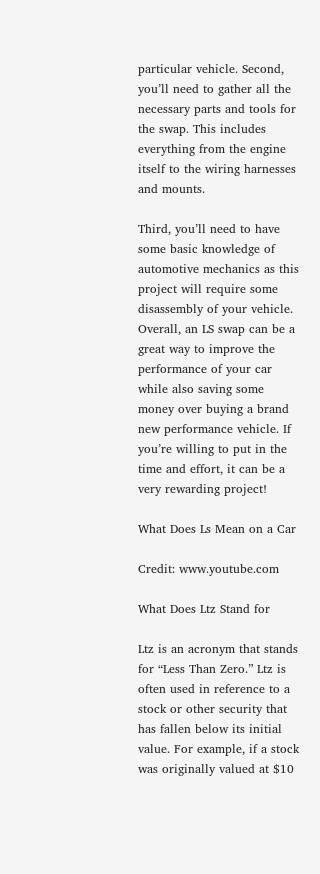particular vehicle. Second, you’ll need to gather all the necessary parts and tools for the swap. This includes everything from the engine itself to the wiring harnesses and mounts.

Third, you’ll need to have some basic knowledge of automotive mechanics as this project will require some disassembly of your vehicle. Overall, an LS swap can be a great way to improve the performance of your car while also saving some money over buying a brand new performance vehicle. If you’re willing to put in the time and effort, it can be a very rewarding project!

What Does Ls Mean on a Car

Credit: www.youtube.com

What Does Ltz Stand for

Ltz is an acronym that stands for “Less Than Zero.” Ltz is often used in reference to a stock or other security that has fallen below its initial value. For example, if a stock was originally valued at $10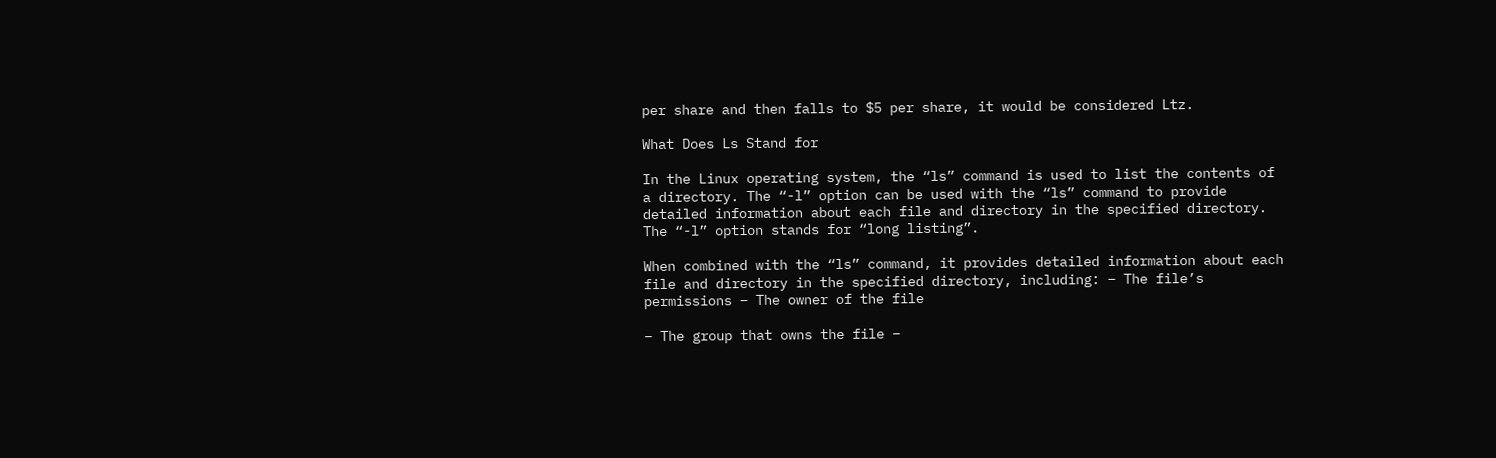per share and then falls to $5 per share, it would be considered Ltz.

What Does Ls Stand for

In the Linux operating system, the “ls” command is used to list the contents of a directory. The “-l” option can be used with the “ls” command to provide detailed information about each file and directory in the specified directory. The “-l” option stands for “long listing”.

When combined with the “ls” command, it provides detailed information about each file and directory in the specified directory, including: – The file’s permissions – The owner of the file

– The group that owns the file –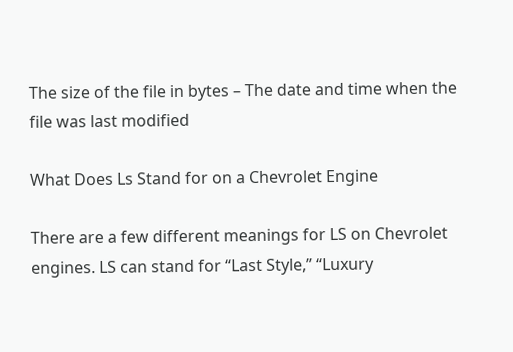The size of the file in bytes – The date and time when the file was last modified

What Does Ls Stand for on a Chevrolet Engine

There are a few different meanings for LS on Chevrolet engines. LS can stand for “Last Style,” “Luxury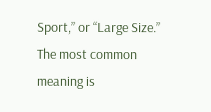Sport,” or “Large Size.” The most common meaning is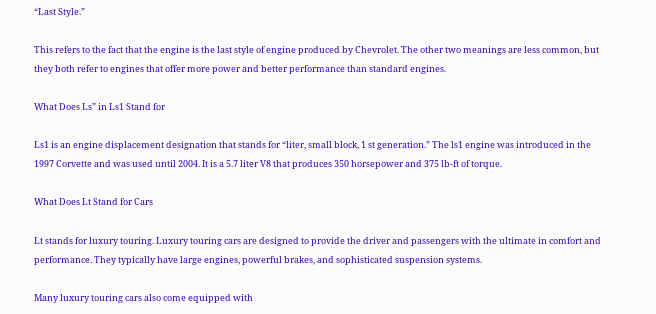“Last Style.”

This refers to the fact that the engine is the last style of engine produced by Chevrolet. The other two meanings are less common, but they both refer to engines that offer more power and better performance than standard engines.

What Does Ls” in Ls1 Stand for

Ls1 is an engine displacement designation that stands for “liter, small block, 1 st generation.” The ls1 engine was introduced in the 1997 Corvette and was used until 2004. It is a 5.7 liter V8 that produces 350 horsepower and 375 lb-ft of torque.

What Does Lt Stand for Cars

Lt stands for luxury touring. Luxury touring cars are designed to provide the driver and passengers with the ultimate in comfort and performance. They typically have large engines, powerful brakes, and sophisticated suspension systems.

Many luxury touring cars also come equipped with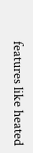features like heated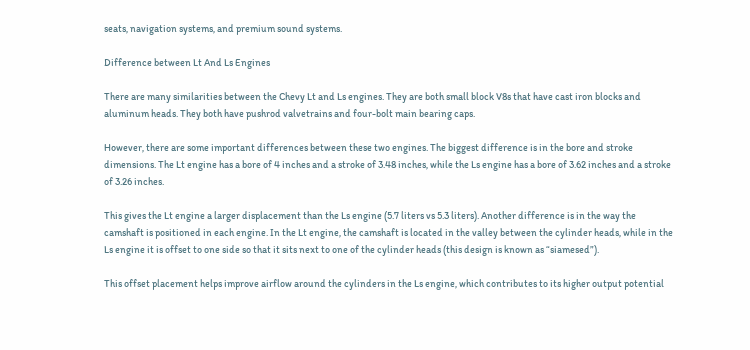seats, navigation systems, and premium sound systems.

Difference between Lt And Ls Engines

There are many similarities between the Chevy Lt and Ls engines. They are both small block V8s that have cast iron blocks and aluminum heads. They both have pushrod valvetrains and four-bolt main bearing caps.

However, there are some important differences between these two engines. The biggest difference is in the bore and stroke dimensions. The Lt engine has a bore of 4 inches and a stroke of 3.48 inches, while the Ls engine has a bore of 3.62 inches and a stroke of 3.26 inches.

This gives the Lt engine a larger displacement than the Ls engine (5.7 liters vs 5.3 liters). Another difference is in the way the camshaft is positioned in each engine. In the Lt engine, the camshaft is located in the valley between the cylinder heads, while in the Ls engine it is offset to one side so that it sits next to one of the cylinder heads (this design is known as “siamesed”).

This offset placement helps improve airflow around the cylinders in the Ls engine, which contributes to its higher output potential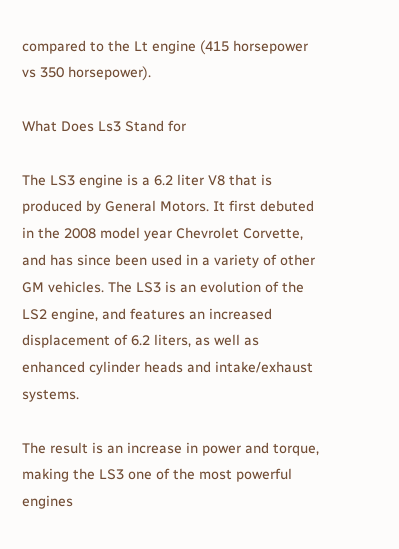compared to the Lt engine (415 horsepower vs 350 horsepower).

What Does Ls3 Stand for

The LS3 engine is a 6.2 liter V8 that is produced by General Motors. It first debuted in the 2008 model year Chevrolet Corvette, and has since been used in a variety of other GM vehicles. The LS3 is an evolution of the LS2 engine, and features an increased displacement of 6.2 liters, as well as enhanced cylinder heads and intake/exhaust systems.

The result is an increase in power and torque, making the LS3 one of the most powerful engines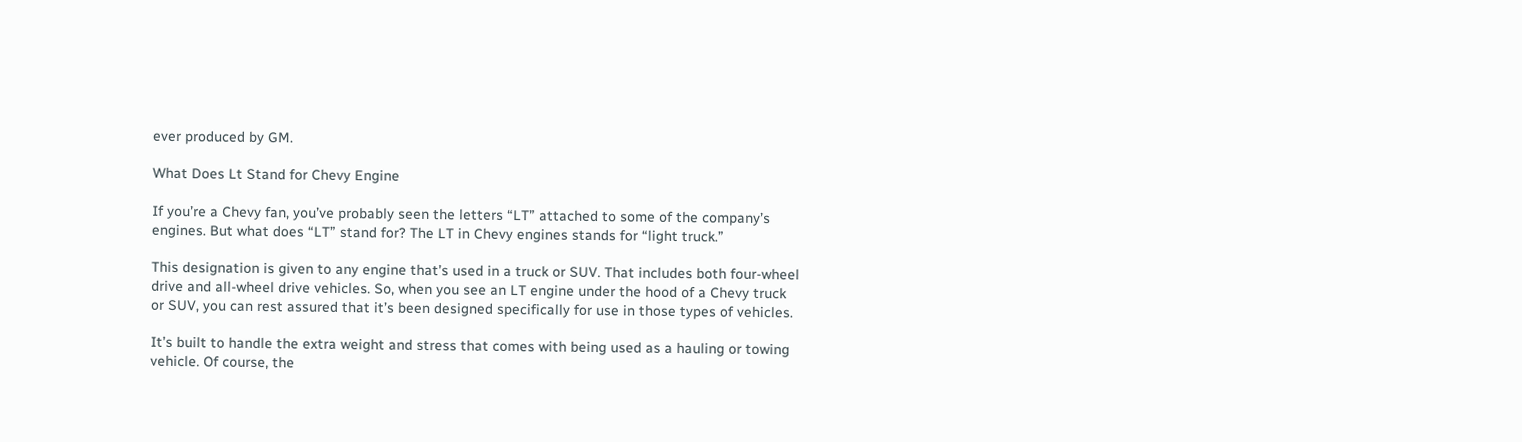ever produced by GM.

What Does Lt Stand for Chevy Engine

If you’re a Chevy fan, you’ve probably seen the letters “LT” attached to some of the company’s engines. But what does “LT” stand for? The LT in Chevy engines stands for “light truck.”

This designation is given to any engine that’s used in a truck or SUV. That includes both four-wheel drive and all-wheel drive vehicles. So, when you see an LT engine under the hood of a Chevy truck or SUV, you can rest assured that it’s been designed specifically for use in those types of vehicles.

It’s built to handle the extra weight and stress that comes with being used as a hauling or towing vehicle. Of course, the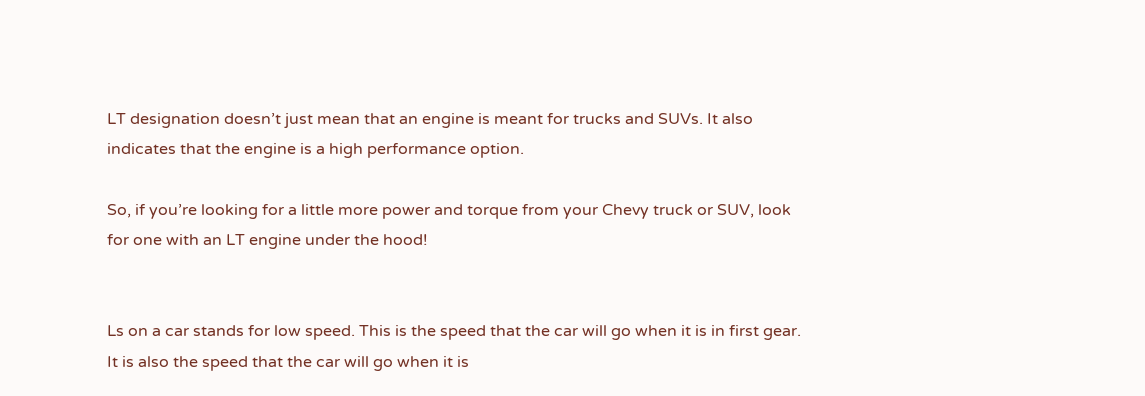LT designation doesn’t just mean that an engine is meant for trucks and SUVs. It also indicates that the engine is a high performance option.

So, if you’re looking for a little more power and torque from your Chevy truck or SUV, look for one with an LT engine under the hood!


Ls on a car stands for low speed. This is the speed that the car will go when it is in first gear. It is also the speed that the car will go when it is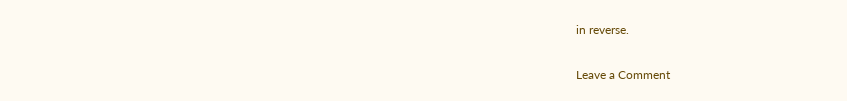in reverse.

Leave a Comment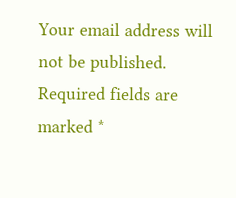Your email address will not be published. Required fields are marked *